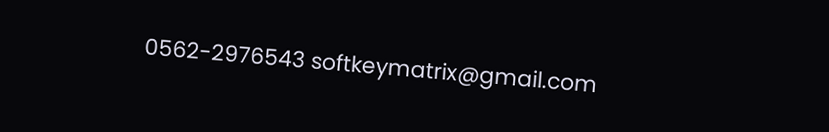0562-2976543 softkeymatrix@gmail.com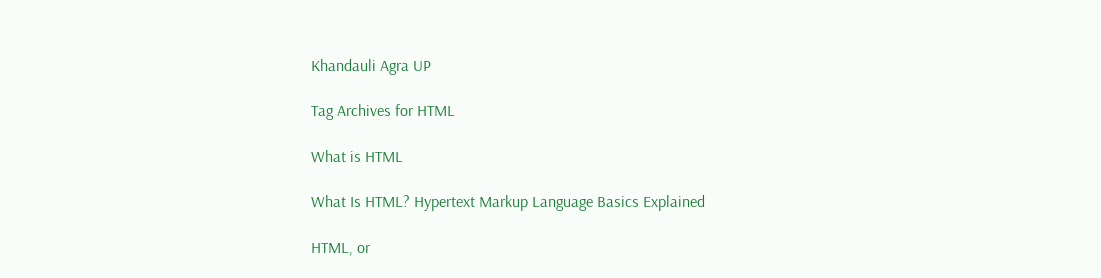Khandauli Agra UP

Tag Archives for HTML

What is HTML

What Is HTML? Hypertext Markup Language Basics Explained

HTML, or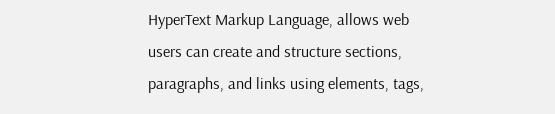HyperText Markup Language, allows web users can create and structure sections, paragraphs, and links using elements, tags,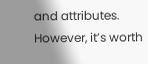and attributes. However, it’s worth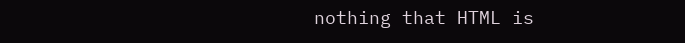nothing that HTML is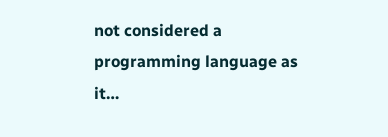not considered a programming language as it…